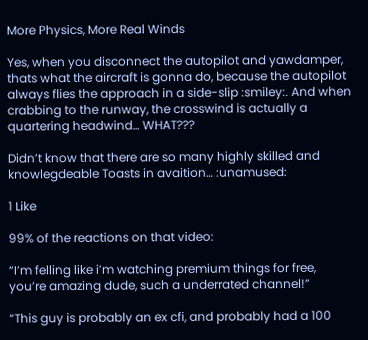More Physics, More Real Winds

Yes, when you disconnect the autopilot and yawdamper, thats what the aircraft is gonna do, because the autopilot always flies the approach in a side-slip :smiley:. And when crabbing to the runway, the crosswind is actually a quartering headwind… WHAT???

Didn’t know that there are so many highly skilled and knowlegdeable Toasts in avaition… :unamused:

1 Like

99% of the reactions on that video:

“I’m felling like i’m watching premium things for free, you’re amazing dude, such a underrated channel!”

“This guy is probably an ex cfi, and probably had a 100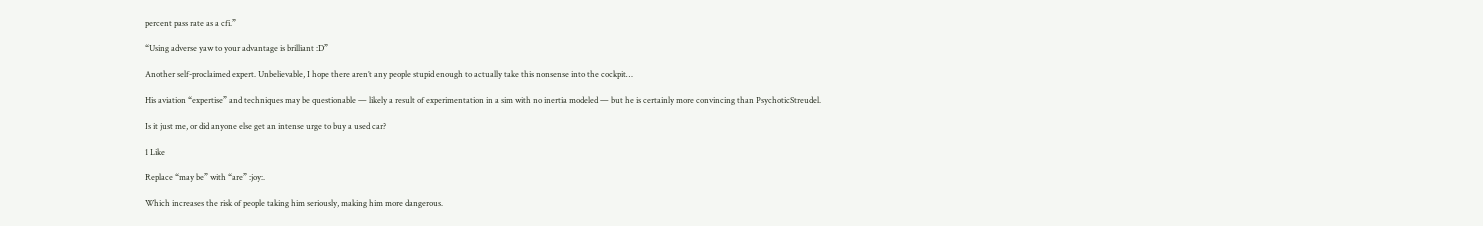percent pass rate as a cfi.”

“Using adverse yaw to your advantage is brilliant :D”

Another self-proclaimed expert. Unbelievable, I hope there aren’t any people stupid enough to actually take this nonsense into the cockpit…

His aviation “expertise” and techniques may be questionable — likely a result of experimentation in a sim with no inertia modeled — but he is certainly more convincing than PsychoticStreudel.

Is it just me, or did anyone else get an intense urge to buy a used car?

1 Like

Replace “may be” with “are” :joy:.

Which increases the risk of people taking him seriously, making him more dangerous.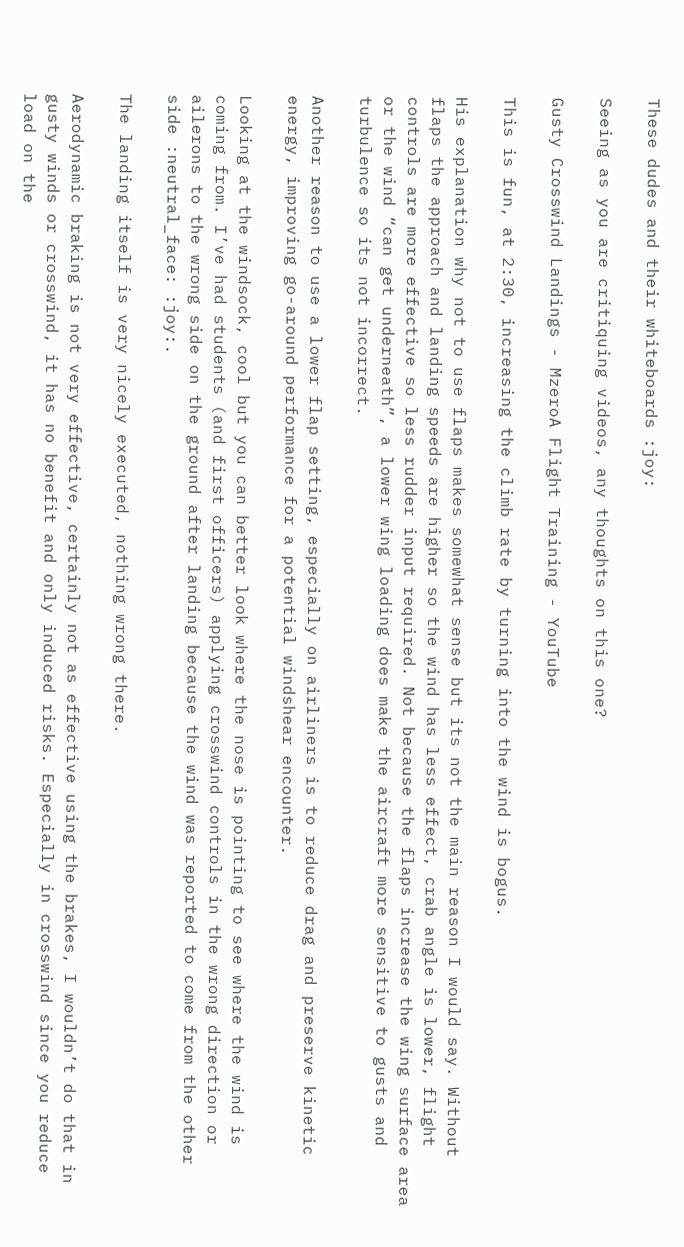These dudes and their whiteboards :joy:

Seeing as you are critiquing videos, any thoughts on this one?

Gusty Crosswind Landings - MzeroA Flight Training - YouTube

This is fun, at 2:30, increasing the climb rate by turning into the wind is bogus.

His explanation why not to use flaps makes somewhat sense but its not the main reason I would say. Without flaps the approach and landing speeds are higher so the wind has less effect, crab angle is lower, flight controls are more effective so less rudder input required. Not because the flaps increase the wing surface area or the wind “can get underneath”, a lower wing loading does make the aircraft more sensitive to gusts and turbulence so its not incorrect.

Another reason to use a lower flap setting, especially on airliners is to reduce drag and preserve kinetic energy, improving go-around performance for a potential windshear encounter.

Looking at the windsock, cool but you can better look where the nose is pointing to see where the wind is coming from. I’ve had students (and first officers) applying crosswind controls in the wrong direction or ailerons to the wrong side on the ground after landing because the wind was reported to come from the other side :neutral_face: :joy:.

The landing itself is very nicely executed, nothing wrong there.

Aerodynamic braking is not very effective, certainly not as effective using the brakes, I wouldn’t do that in gusty winds or crosswind, it has no benefit and only induced risks. Especially in crosswind since you reduce load on the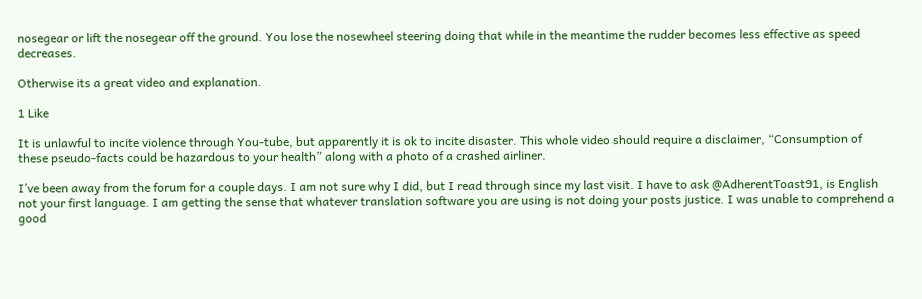nosegear or lift the nosegear off the ground. You lose the nosewheel steering doing that while in the meantime the rudder becomes less effective as speed decreases.

Otherwise its a great video and explanation.

1 Like

It is unlawful to incite violence through You-tube, but apparently it is ok to incite disaster. This whole video should require a disclaimer, “Consumption of these pseudo-facts could be hazardous to your health” along with a photo of a crashed airliner.

I’ve been away from the forum for a couple days. I am not sure why I did, but I read through since my last visit. I have to ask @AdherentToast91, is English not your first language. I am getting the sense that whatever translation software you are using is not doing your posts justice. I was unable to comprehend a good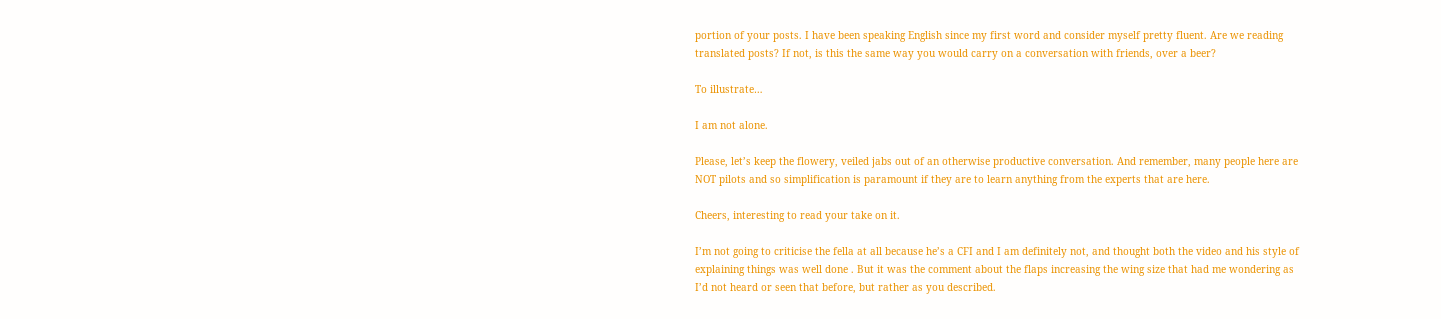portion of your posts. I have been speaking English since my first word and consider myself pretty fluent. Are we reading translated posts? If not, is this the same way you would carry on a conversation with friends, over a beer?

To illustrate…

I am not alone.

Please, let’s keep the flowery, veiled jabs out of an otherwise productive conversation. And remember, many people here are NOT pilots and so simplification is paramount if they are to learn anything from the experts that are here.

Cheers, interesting to read your take on it.

I’m not going to criticise the fella at all because he’s a CFI and I am definitely not, and thought both the video and his style of explaining things was well done . But it was the comment about the flaps increasing the wing size that had me wondering as I’d not heard or seen that before, but rather as you described.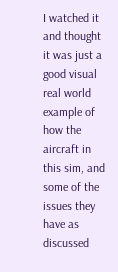I watched it and thought it was just a good visual real world example of how the aircraft in this sim, and some of the issues they have as discussed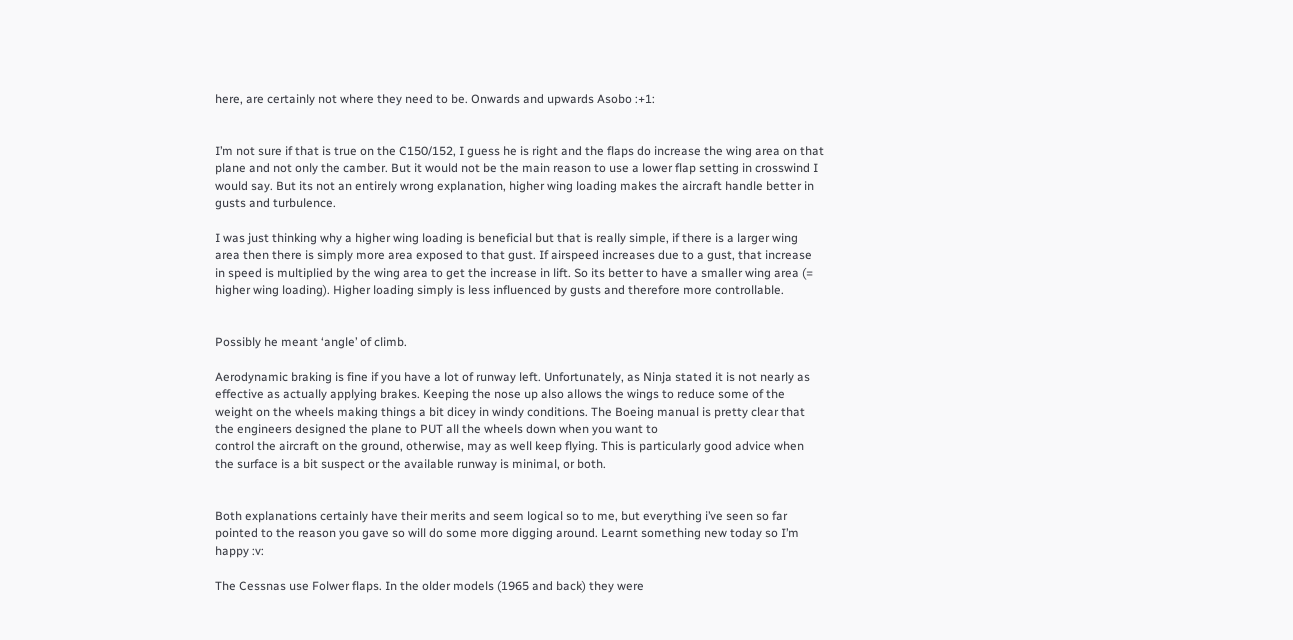here, are certainly not where they need to be. Onwards and upwards Asobo :+1:


I’m not sure if that is true on the C150/152, I guess he is right and the flaps do increase the wing area on that plane and not only the camber. But it would not be the main reason to use a lower flap setting in crosswind I would say. But its not an entirely wrong explanation, higher wing loading makes the aircraft handle better in gusts and turbulence.

I was just thinking why a higher wing loading is beneficial but that is really simple, if there is a larger wing area then there is simply more area exposed to that gust. If airspeed increases due to a gust, that increase in speed is multiplied by the wing area to get the increase in lift. So its better to have a smaller wing area (= higher wing loading). Higher loading simply is less influenced by gusts and therefore more controllable.


Possibly he meant ‘angle’ of climb.

Aerodynamic braking is fine if you have a lot of runway left. Unfortunately, as Ninja stated it is not nearly as effective as actually applying brakes. Keeping the nose up also allows the wings to reduce some of the weight on the wheels making things a bit dicey in windy conditions. The Boeing manual is pretty clear that the engineers designed the plane to PUT all the wheels down when you want to
control the aircraft on the ground, otherwise, may as well keep flying. This is particularly good advice when the surface is a bit suspect or the available runway is minimal, or both.


Both explanations certainly have their merits and seem logical so to me, but everything i’ve seen so far pointed to the reason you gave so will do some more digging around. Learnt something new today so I’m happy :v:

The Cessnas use Folwer flaps. In the older models (1965 and back) they were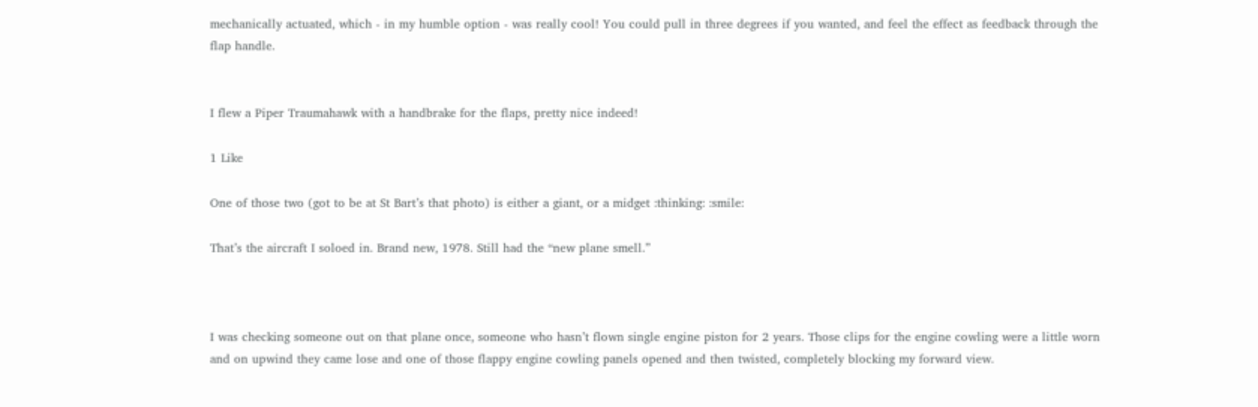mechanically actuated, which - in my humble option - was really cool! You could pull in three degrees if you wanted, and feel the effect as feedback through the flap handle.


I flew a Piper Traumahawk with a handbrake for the flaps, pretty nice indeed!

1 Like

One of those two (got to be at St Bart’s that photo) is either a giant, or a midget :thinking: :smile:

That’s the aircraft I soloed in. Brand new, 1978. Still had the “new plane smell.”



I was checking someone out on that plane once, someone who hasn’t flown single engine piston for 2 years. Those clips for the engine cowling were a little worn and on upwind they came lose and one of those flappy engine cowling panels opened and then twisted, completely blocking my forward view.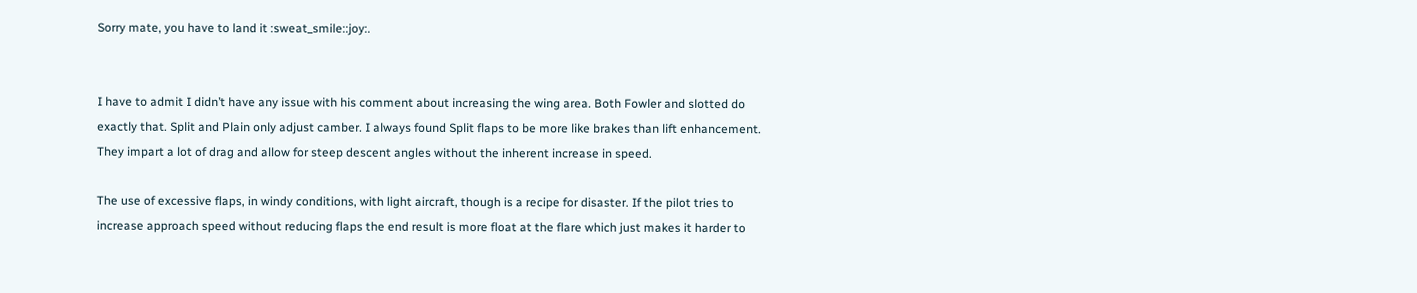Sorry mate, you have to land it :sweat_smile::joy:.


I have to admit I didn’t have any issue with his comment about increasing the wing area. Both Fowler and slotted do exactly that. Split and Plain only adjust camber. I always found Split flaps to be more like brakes than lift enhancement. They impart a lot of drag and allow for steep descent angles without the inherent increase in speed.

The use of excessive flaps, in windy conditions, with light aircraft, though is a recipe for disaster. If the pilot tries to increase approach speed without reducing flaps the end result is more float at the flare which just makes it harder to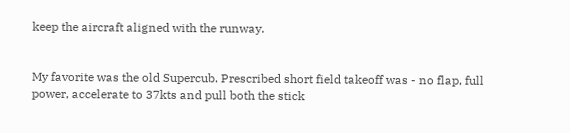keep the aircraft aligned with the runway.


My favorite was the old Supercub. Prescribed short field takeoff was - no flap, full power, accelerate to 37kts and pull both the stick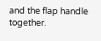and the flap handle together.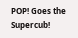POP! Goes the Supercub!